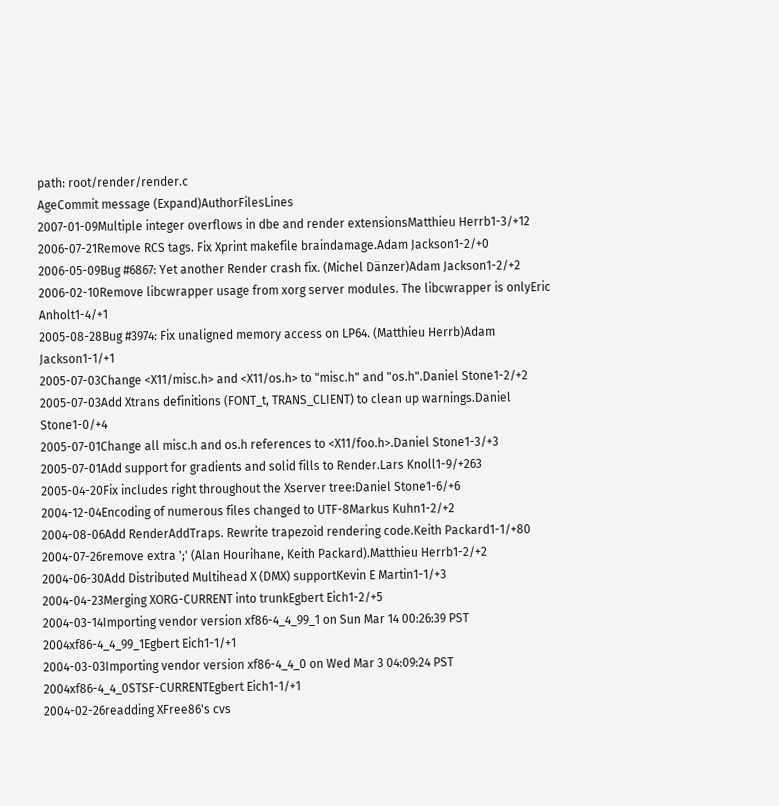path: root/render/render.c
AgeCommit message (Expand)AuthorFilesLines
2007-01-09Multiple integer overflows in dbe and render extensionsMatthieu Herrb1-3/+12
2006-07-21Remove RCS tags. Fix Xprint makefile braindamage.Adam Jackson1-2/+0
2006-05-09Bug #6867: Yet another Render crash fix. (Michel Dänzer)Adam Jackson1-2/+2
2006-02-10Remove libcwrapper usage from xorg server modules. The libcwrapper is onlyEric Anholt1-4/+1
2005-08-28Bug #3974: Fix unaligned memory access on LP64. (Matthieu Herrb)Adam Jackson1-1/+1
2005-07-03Change <X11/misc.h> and <X11/os.h> to "misc.h" and "os.h".Daniel Stone1-2/+2
2005-07-03Add Xtrans definitions (FONT_t, TRANS_CLIENT) to clean up warnings.Daniel Stone1-0/+4
2005-07-01Change all misc.h and os.h references to <X11/foo.h>.Daniel Stone1-3/+3
2005-07-01Add support for gradients and solid fills to Render.Lars Knoll1-9/+263
2005-04-20Fix includes right throughout the Xserver tree:Daniel Stone1-6/+6
2004-12-04Encoding of numerous files changed to UTF-8Markus Kuhn1-2/+2
2004-08-06Add RenderAddTraps. Rewrite trapezoid rendering code.Keith Packard1-1/+80
2004-07-26remove extra ';' (Alan Hourihane, Keith Packard).Matthieu Herrb1-2/+2
2004-06-30Add Distributed Multihead X (DMX) supportKevin E Martin1-1/+3
2004-04-23Merging XORG-CURRENT into trunkEgbert Eich1-2/+5
2004-03-14Importing vendor version xf86-4_4_99_1 on Sun Mar 14 00:26:39 PST 2004xf86-4_4_99_1Egbert Eich1-1/+1
2004-03-03Importing vendor version xf86-4_4_0 on Wed Mar 3 04:09:24 PST 2004xf86-4_4_0STSF-CURRENTEgbert Eich1-1/+1
2004-02-26readding XFree86's cvs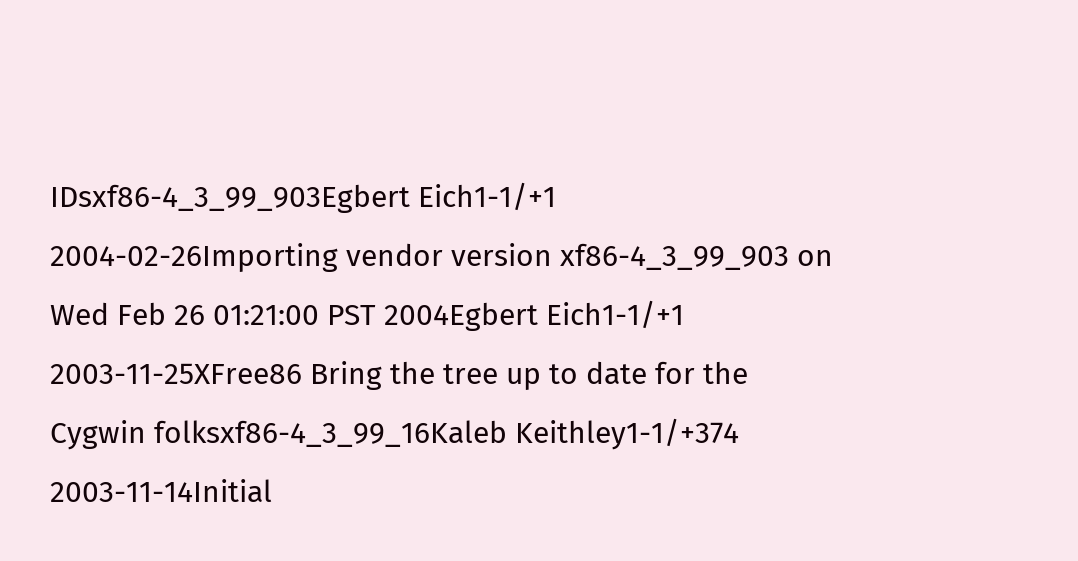IDsxf86-4_3_99_903Egbert Eich1-1/+1
2004-02-26Importing vendor version xf86-4_3_99_903 on Wed Feb 26 01:21:00 PST 2004Egbert Eich1-1/+1
2003-11-25XFree86 Bring the tree up to date for the Cygwin folksxf86-4_3_99_16Kaleb Keithley1-1/+374
2003-11-14Initial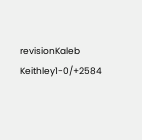revisionKaleb Keithley1-0/+2584